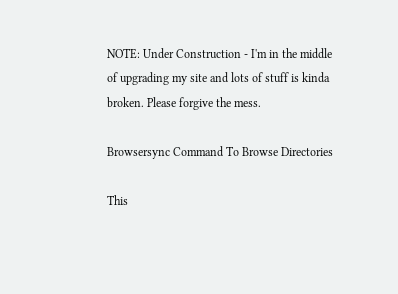NOTE: Under Construction - I'm in the middle of upgrading my site and lots of stuff is kinda broken. Please forgive the mess.

Browsersync Command To Browse Directories

This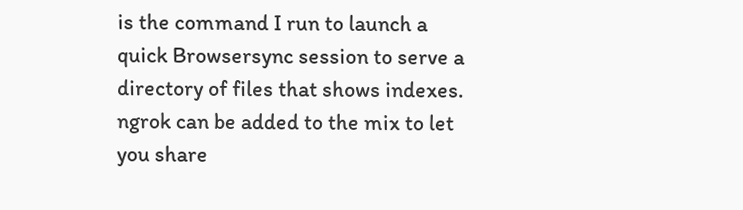is the command I run to launch a quick Browsersync session to serve a directory of files that shows indexes. ngrok can be added to the mix to let you share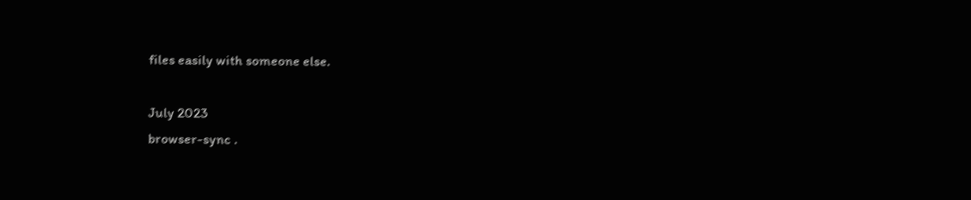files easily with someone else.

July 2023
browser-sync .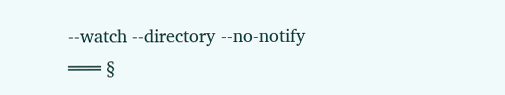--watch --directory --no-notify
═══ §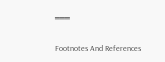═══

Footnotes And References